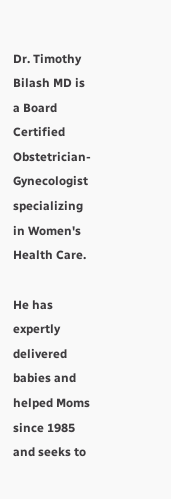Dr. Timothy Bilash MD is a Board Certified Obstetrician-Gynecologist specializing in Women's Health Care.

He has expertly delivered babies and helped Moms since 1985
and seeks to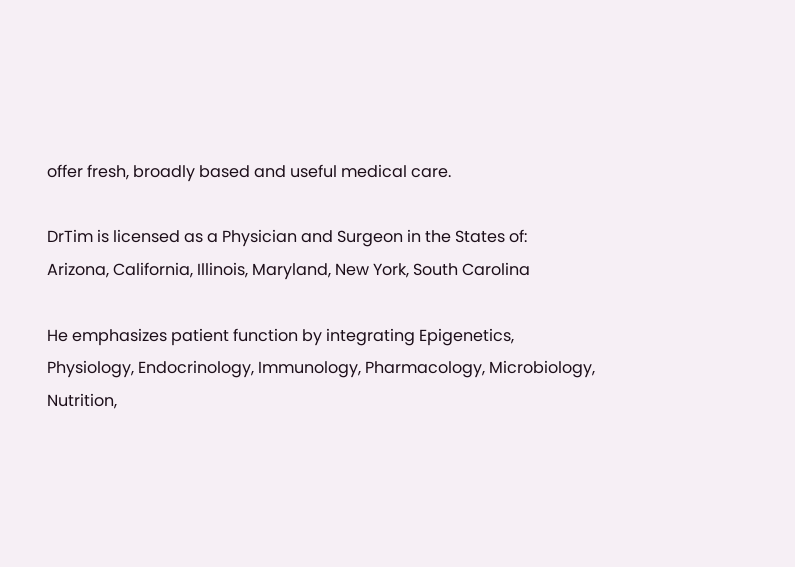offer fresh, broadly based and useful medical care.

DrTim is licensed as a Physician and Surgeon in the States of:
Arizona, California, Illinois, Maryland, New York, South Carolina

He emphasizes patient function by integrating Epigenetics, Physiology, Endocrinology, Immunology, Pharmacology, Microbiology, Nutrition,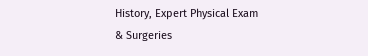History, Expert Physical Exam
& Surgeries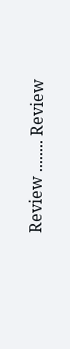Review ........ Review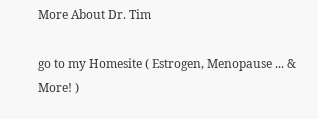More About Dr. Tim

go to my Homesite ( Estrogen, Menopause ... & More! )